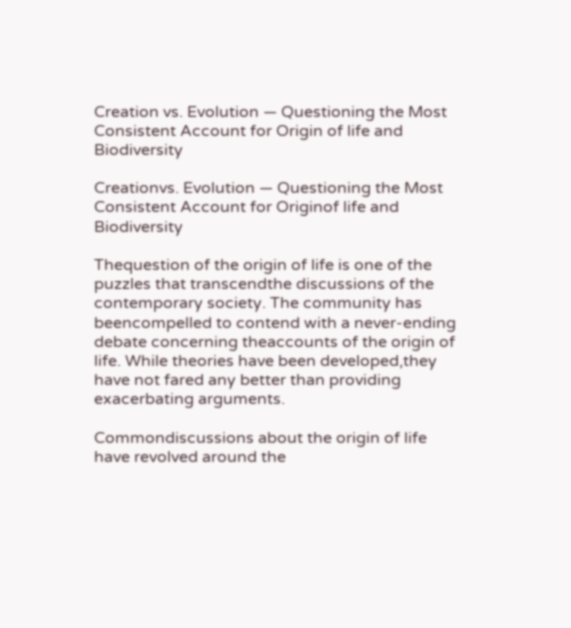Creation vs. Evolution — Questioning the Most Consistent Account for Origin of life and Biodiversity

Creationvs. Evolution — Questioning the Most Consistent Account for Originof life and Biodiversity

Thequestion of the origin of life is one of the puzzles that transcendthe discussions of the contemporary society. The community has beencompelled to contend with a never-ending debate concerning theaccounts of the origin of life. While theories have been developed,they have not fared any better than providing exacerbating arguments.

Commondiscussions about the origin of life have revolved around the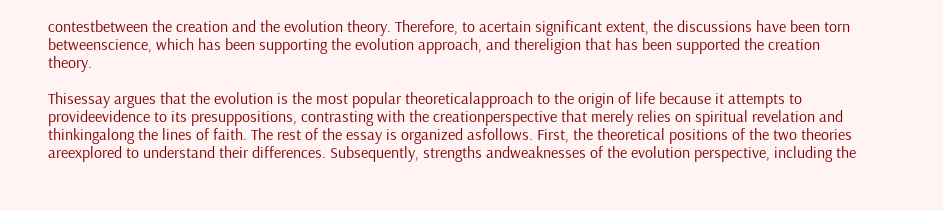contestbetween the creation and the evolution theory. Therefore, to acertain significant extent, the discussions have been torn betweenscience, which has been supporting the evolution approach, and thereligion that has been supported the creation theory.

Thisessay argues that the evolution is the most popular theoreticalapproach to the origin of life because it attempts to provideevidence to its presuppositions, contrasting with the creationperspective that merely relies on spiritual revelation and thinkingalong the lines of faith. The rest of the essay is organized asfollows. First, the theoretical positions of the two theories areexplored to understand their differences. Subsequently, strengths andweaknesses of the evolution perspective, including the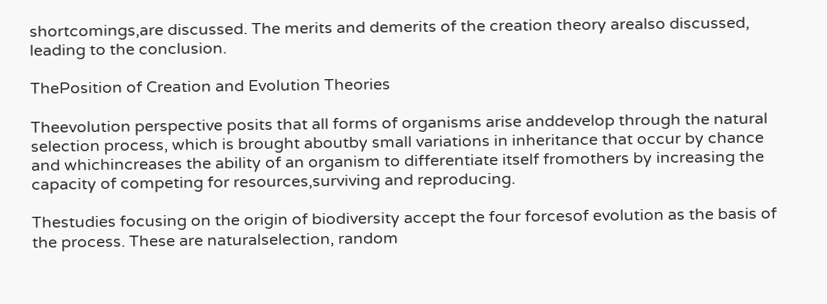shortcomings,are discussed. The merits and demerits of the creation theory arealso discussed, leading to the conclusion.

ThePosition of Creation and Evolution Theories

Theevolution perspective posits that all forms of organisms arise anddevelop through the natural selection process, which is brought aboutby small variations in inheritance that occur by chance and whichincreases the ability of an organism to differentiate itself fromothers by increasing the capacity of competing for resources,surviving and reproducing.

Thestudies focusing on the origin of biodiversity accept the four forcesof evolution as the basis of the process. These are naturalselection, random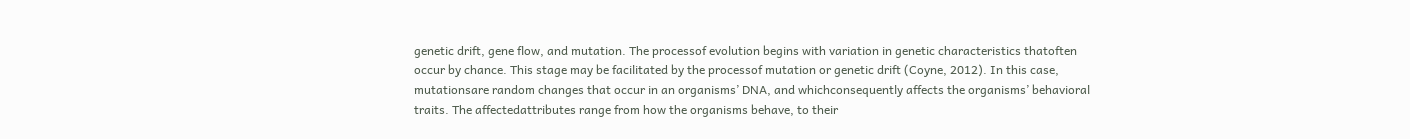genetic drift, gene flow, and mutation. The processof evolution begins with variation in genetic characteristics thatoften occur by chance. This stage may be facilitated by the processof mutation or genetic drift (Coyne, 2012). In this case, mutationsare random changes that occur in an organisms’ DNA, and whichconsequently affects the organisms’ behavioral traits. The affectedattributes range from how the organisms behave, to their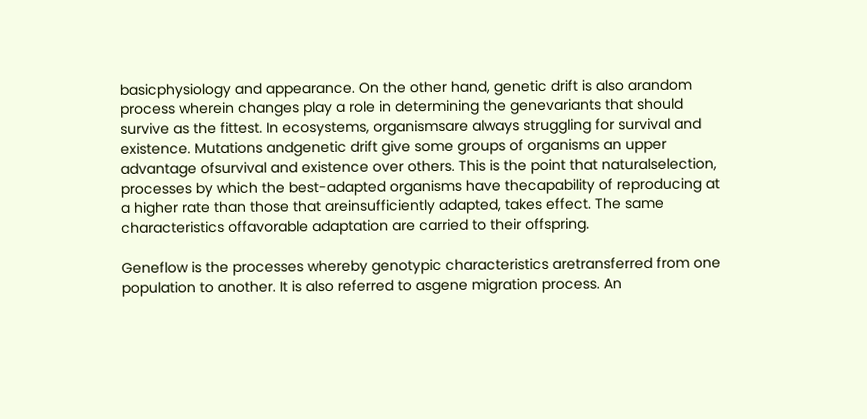basicphysiology and appearance. On the other hand, genetic drift is also arandom process wherein changes play a role in determining the genevariants that should survive as the fittest. In ecosystems, organismsare always struggling for survival and existence. Mutations andgenetic drift give some groups of organisms an upper advantage ofsurvival and existence over others. This is the point that naturalselection, processes by which the best-adapted organisms have thecapability of reproducing at a higher rate than those that areinsufficiently adapted, takes effect. The same characteristics offavorable adaptation are carried to their offspring.

Geneflow is the processes whereby genotypic characteristics aretransferred from one population to another. It is also referred to asgene migration process. An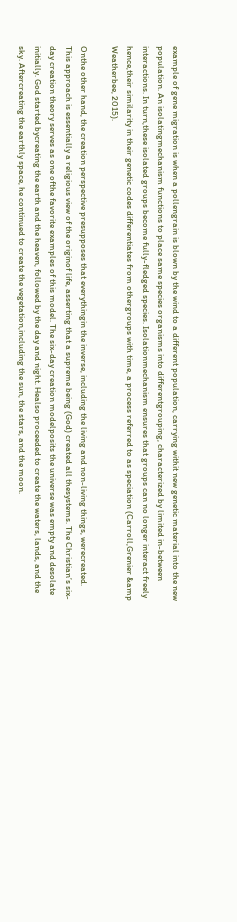example of gene migration is when a pollengrain is blown by the wind to a different population, carrying withit new genetic material into the new population. An isolatingmechanism functions to place same species organisms into differentgrouping, characterized by limited in-between interactions. In turn,these isolated groups become fully-fledged species. Isolationmechanism ensures that groups can no longer interact freely hence,their similarity in their genetic codes differentiates from othergroups with time, a process referred to as speciation (Carroll,Grenier &amp Weatherbee, 2015).

Onthe other hand, the creation perspective presupposes that everythingin the inverse, including the living and non-living things, werecreated. This approach is essentially a religious view of the originof life, asserting that a supreme being (God) created all thesystems. The Christian’s six-day creation theory serves as one ofthe favorite examples of this model. The six-day creation modelposits the universe was empty and desolate initially. God started bycreating the earth and the heaven, followed by the day and night. Healso proceeded to create the waters, lands, and the sky. Aftercreating the earthly space, he continued to create the vegetation,including the sun, the stars, and the moon.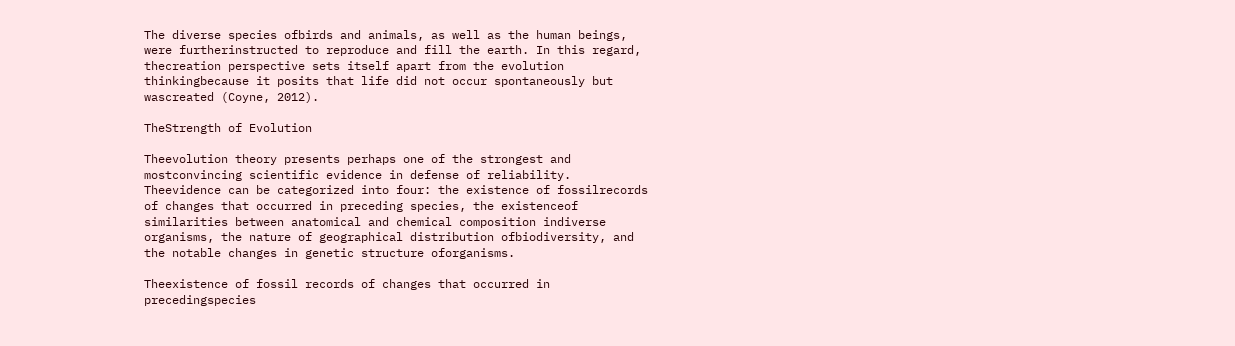The diverse species ofbirds and animals, as well as the human beings, were furtherinstructed to reproduce and fill the earth. In this regard, thecreation perspective sets itself apart from the evolution thinkingbecause it posits that life did not occur spontaneously but wascreated (Coyne, 2012).

TheStrength of Evolution

Theevolution theory presents perhaps one of the strongest and mostconvincing scientific evidence in defense of reliability. Theevidence can be categorized into four: the existence of fossilrecords of changes that occurred in preceding species, the existenceof similarities between anatomical and chemical composition indiverse organisms, the nature of geographical distribution ofbiodiversity, and the notable changes in genetic structure oforganisms.

Theexistence of fossil records of changes that occurred in precedingspecies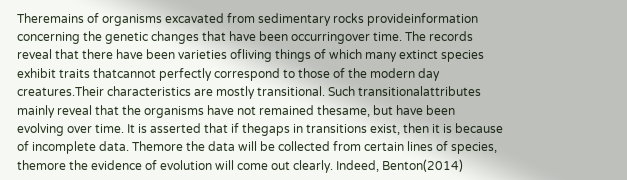Theremains of organisms excavated from sedimentary rocks provideinformation concerning the genetic changes that have been occurringover time. The records reveal that there have been varieties ofliving things of which many extinct species exhibit traits thatcannot perfectly correspond to those of the modern day creatures.Their characteristics are mostly transitional. Such transitionalattributes mainly reveal that the organisms have not remained thesame, but have been evolving over time. It is asserted that if thegaps in transitions exist, then it is because of incomplete data. Themore the data will be collected from certain lines of species, themore the evidence of evolution will come out clearly. Indeed, Benton(2014)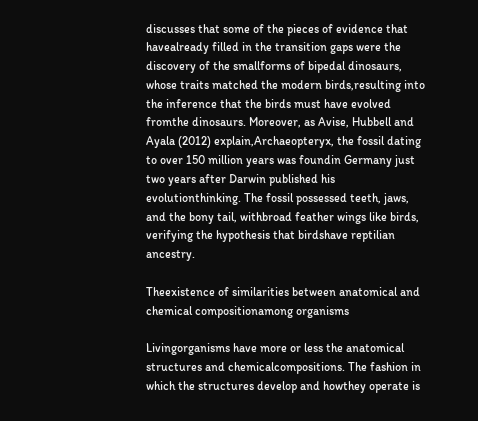discusses that some of the pieces of evidence that havealready filled in the transition gaps were the discovery of the smallforms of bipedal dinosaurs, whose traits matched the modern birds,resulting into the inference that the birds must have evolved fromthe dinosaurs. Moreover, as Avise, Hubbell and Ayala (2012) explain,Archaeopteryx, the fossil dating to over 150 million years was foundin Germany just two years after Darwin published his evolutionthinking. The fossil possessed teeth, jaws, and the bony tail, withbroad feather wings like birds, verifying the hypothesis that birdshave reptilian ancestry.

Theexistence of similarities between anatomical and chemical compositionamong organisms

Livingorganisms have more or less the anatomical structures and chemicalcompositions. The fashion in which the structures develop and howthey operate is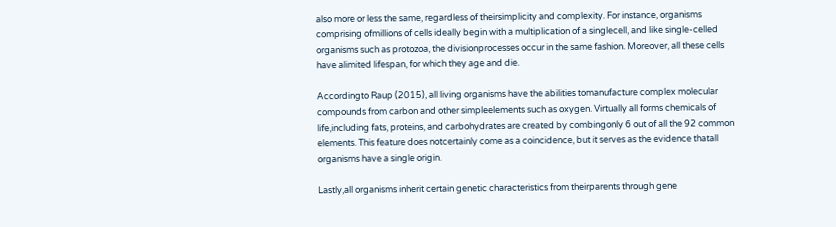also more or less the same, regardless of theirsimplicity and complexity. For instance, organisms comprising ofmillions of cells ideally begin with a multiplication of a singlecell, and like single-celled organisms such as protozoa, the divisionprocesses occur in the same fashion. Moreover, all these cells have alimited lifespan, for which they age and die.

Accordingto Raup (2015), all living organisms have the abilities tomanufacture complex molecular compounds from carbon and other simpleelements such as oxygen. Virtually all forms chemicals of life,including fats, proteins, and carbohydrates are created by combingonly 6 out of all the 92 common elements. This feature does notcertainly come as a coincidence, but it serves as the evidence thatall organisms have a single origin.

Lastly,all organisms inherit certain genetic characteristics from theirparents through gene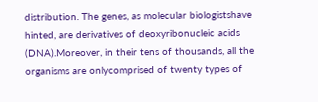distribution. The genes, as molecular biologistshave hinted, are derivatives of deoxyribonucleic acids (DNA).Moreover, in their tens of thousands, all the organisms are onlycomprised of twenty types of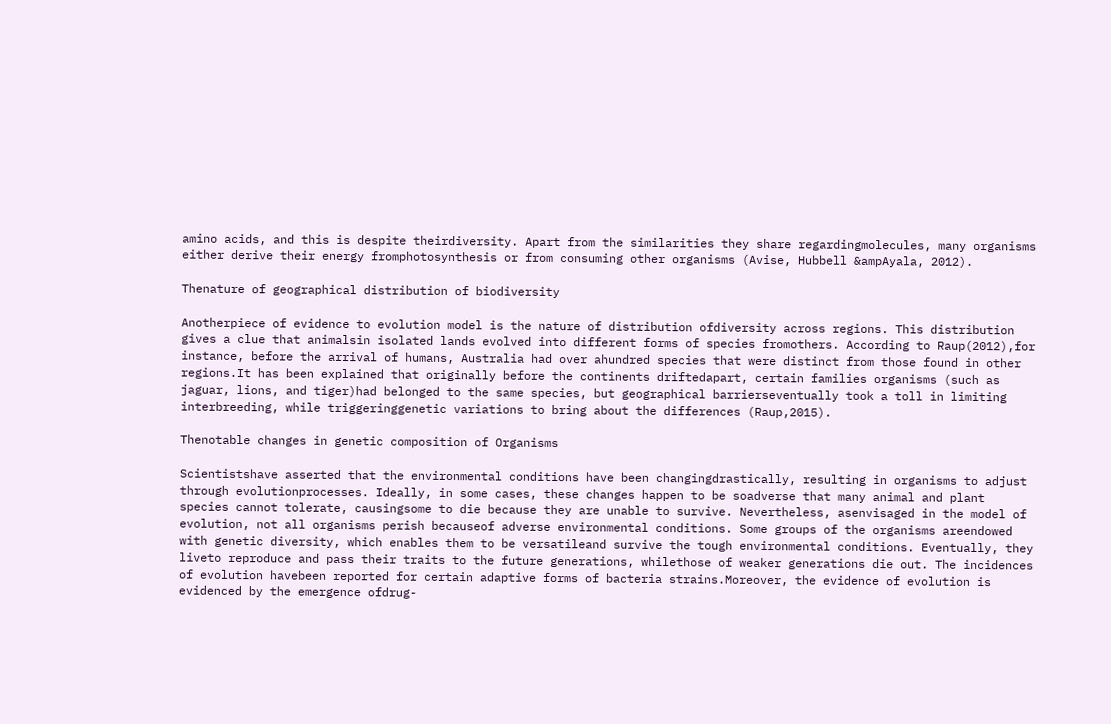amino acids, and this is despite theirdiversity. Apart from the similarities they share regardingmolecules, many organisms either derive their energy fromphotosynthesis or from consuming other organisms (Avise, Hubbell &ampAyala, 2012).

Thenature of geographical distribution of biodiversity

Anotherpiece of evidence to evolution model is the nature of distribution ofdiversity across regions. This distribution gives a clue that animalsin isolated lands evolved into different forms of species fromothers. According to Raup(2012),for instance, before the arrival of humans, Australia had over ahundred species that were distinct from those found in other regions.It has been explained that originally before the continents driftedapart, certain families organisms (such as jaguar, lions, and tiger)had belonged to the same species, but geographical barrierseventually took a toll in limiting interbreeding, while triggeringgenetic variations to bring about the differences (Raup,2015).

Thenotable changes in genetic composition of Organisms

Scientistshave asserted that the environmental conditions have been changingdrastically, resulting in organisms to adjust through evolutionprocesses. Ideally, in some cases, these changes happen to be soadverse that many animal and plant species cannot tolerate, causingsome to die because they are unable to survive. Nevertheless, asenvisaged in the model of evolution, not all organisms perish becauseof adverse environmental conditions. Some groups of the organisms areendowed with genetic diversity, which enables them to be versatileand survive the tough environmental conditions. Eventually, they liveto reproduce and pass their traits to the future generations, whilethose of weaker generations die out. The incidences of evolution havebeen reported for certain adaptive forms of bacteria strains.Moreover, the evidence of evolution is evidenced by the emergence ofdrug-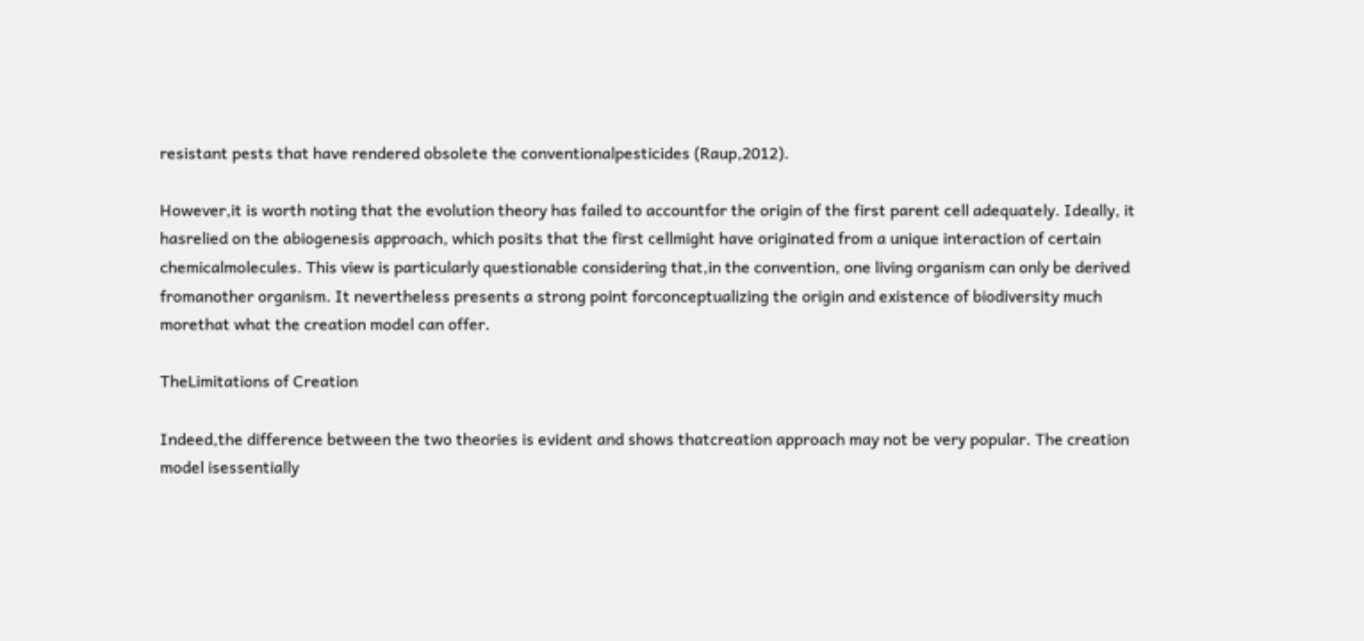resistant pests that have rendered obsolete the conventionalpesticides (Raup,2012).

However,it is worth noting that the evolution theory has failed to accountfor the origin of the first parent cell adequately. Ideally, it hasrelied on the abiogenesis approach, which posits that the first cellmight have originated from a unique interaction of certain chemicalmolecules. This view is particularly questionable considering that,in the convention, one living organism can only be derived fromanother organism. It nevertheless presents a strong point forconceptualizing the origin and existence of biodiversity much morethat what the creation model can offer.

TheLimitations of Creation

Indeed,the difference between the two theories is evident and shows thatcreation approach may not be very popular. The creation model isessentially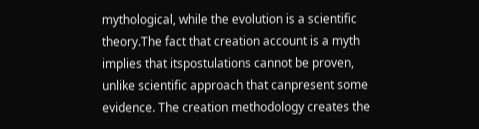mythological, while the evolution is a scientific theory.The fact that creation account is a myth implies that itspostulations cannot be proven, unlike scientific approach that canpresent some evidence. The creation methodology creates the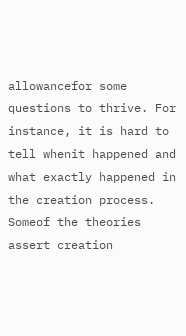allowancefor some questions to thrive. For instance, it is hard to tell whenit happened and what exactly happened in the creation process. Someof the theories assert creation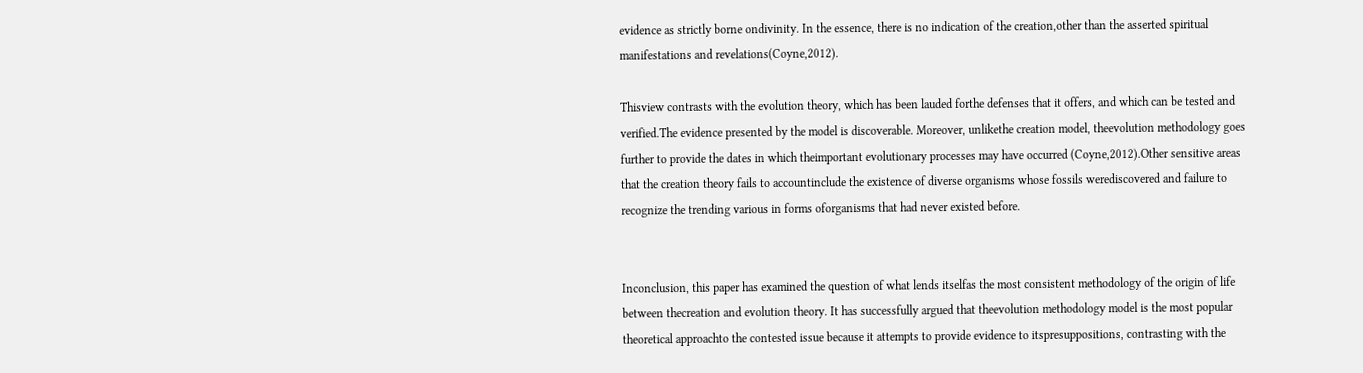evidence as strictly borne ondivinity. In the essence, there is no indication of the creation,other than the asserted spiritual manifestations and revelations(Coyne,2012).

Thisview contrasts with the evolution theory, which has been lauded forthe defenses that it offers, and which can be tested and verified.The evidence presented by the model is discoverable. Moreover, unlikethe creation model, theevolution methodology goes further to provide the dates in which theimportant evolutionary processes may have occurred (Coyne,2012).Other sensitive areas that the creation theory fails to accountinclude the existence of diverse organisms whose fossils werediscovered and failure to recognize the trending various in forms oforganisms that had never existed before.


Inconclusion, this paper has examined the question of what lends itselfas the most consistent methodology of the origin of life between thecreation and evolution theory. It has successfully argued that theevolution methodology model is the most popular theoretical approachto the contested issue because it attempts to provide evidence to itspresuppositions, contrasting with the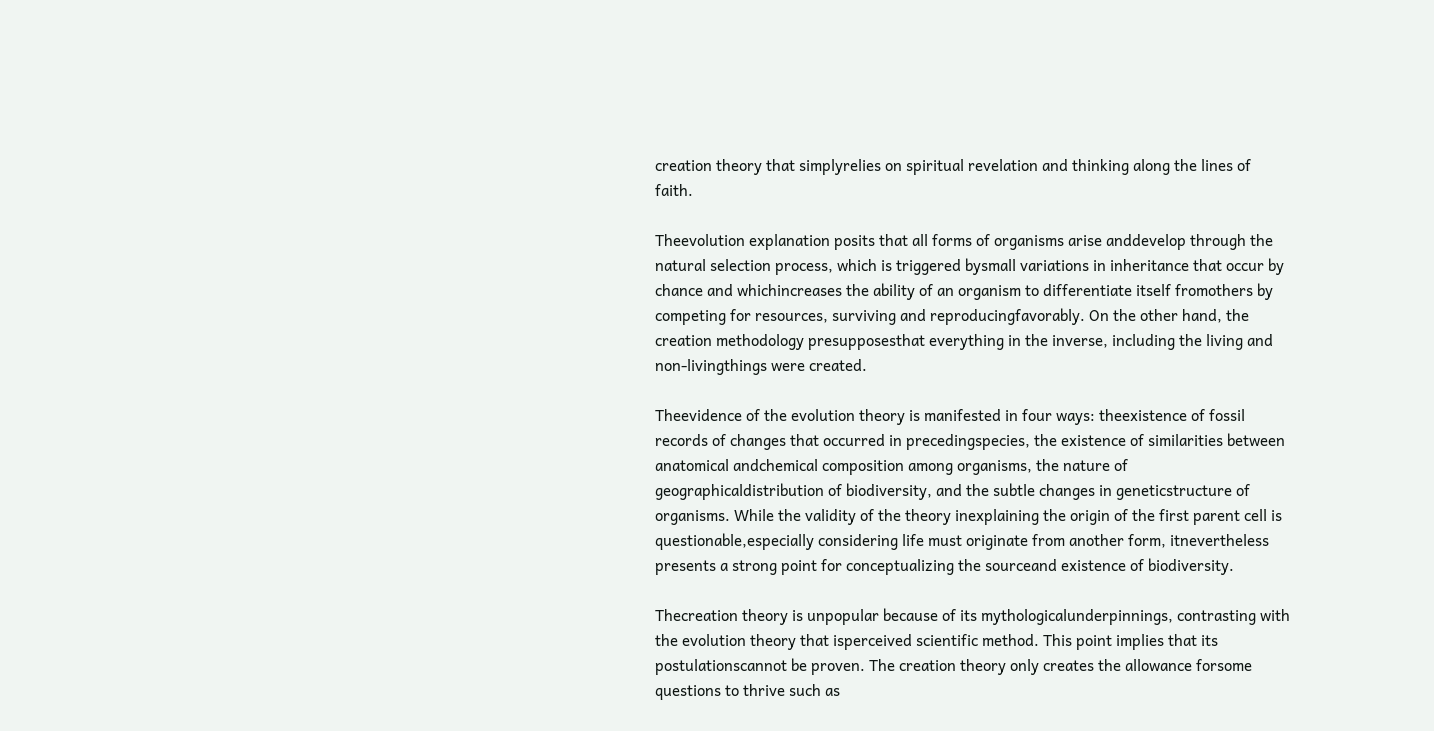creation theory that simplyrelies on spiritual revelation and thinking along the lines of faith.

Theevolution explanation posits that all forms of organisms arise anddevelop through the natural selection process, which is triggered bysmall variations in inheritance that occur by chance and whichincreases the ability of an organism to differentiate itself fromothers by competing for resources, surviving and reproducingfavorably. On the other hand, the creation methodology presupposesthat everything in the inverse, including the living and non-livingthings were created.

Theevidence of the evolution theory is manifested in four ways: theexistence of fossil records of changes that occurred in precedingspecies, the existence of similarities between anatomical andchemical composition among organisms, the nature of geographicaldistribution of biodiversity, and the subtle changes in geneticstructure of organisms. While the validity of the theory inexplaining the origin of the first parent cell is questionable,especially considering life must originate from another form, itnevertheless presents a strong point for conceptualizing the sourceand existence of biodiversity.

Thecreation theory is unpopular because of its mythologicalunderpinnings, contrasting with the evolution theory that isperceived scientific method. This point implies that its postulationscannot be proven. The creation theory only creates the allowance forsome questions to thrive such as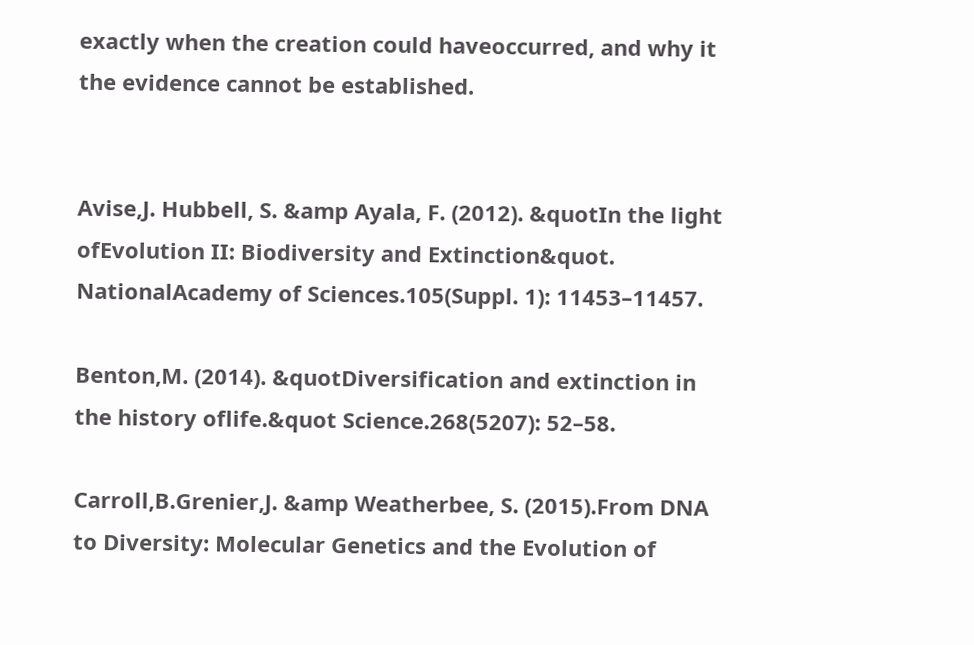exactly when the creation could haveoccurred, and why it the evidence cannot be established.


Avise,J. Hubbell, S. &amp Ayala, F. (2012). &quotIn the light ofEvolution II: Biodiversity and Extinction&quot. NationalAcademy of Sciences.105(Suppl. 1): 11453–11457.

Benton,M. (2014). &quotDiversification and extinction in the history oflife.&quot Science.268(5207): 52–58.

Carroll,B.Grenier,J. &amp Weatherbee, S. (2015).From DNA to Diversity: Molecular Genetics and the Evolution of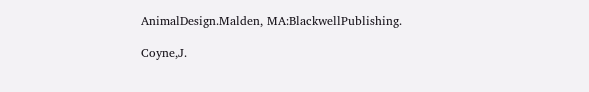AnimalDesign.Malden, MA:BlackwellPublishing.

Coyne,J.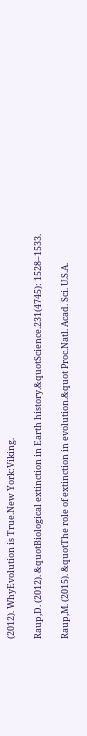(2012). WhyEvolution is True.New York:Viking.

Raup,D. (2012). &quotBiological extinction in Earth history.&quotScience.231(4745): 1528–1533.

Raup,M. (2015). &quotThe role of extinction in evolution.&quot Proc.Natl. Acad. Sci. U.S.A.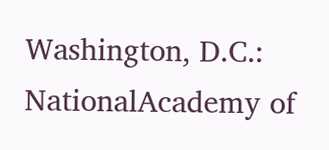Washington, D.C.: NationalAcademy of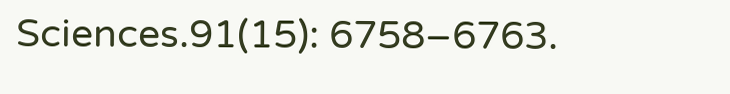Sciences.91(15): 6758–6763.